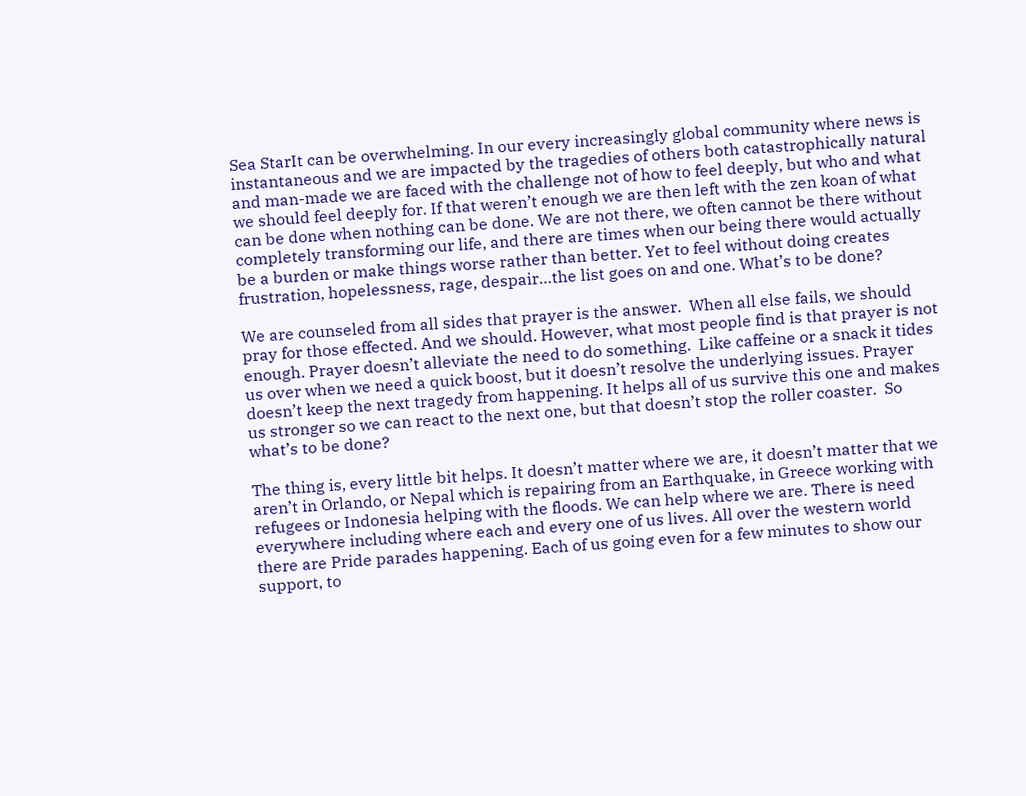Sea StarIt can be overwhelming. In our every increasingly global community where news is instantaneous and we are impacted by the tragedies of others both catastrophically natural and man-made we are faced with the challenge not of how to feel deeply, but who and what we should feel deeply for. If that weren’t enough we are then left with the zen koan of what can be done when nothing can be done. We are not there, we often cannot be there without completely transforming our life, and there are times when our being there would actually be a burden or make things worse rather than better. Yet to feel without doing creates frustration, hopelessness, rage, despair…the list goes on and one. What’s to be done?

We are counseled from all sides that prayer is the answer.  When all else fails, we should pray for those effected. And we should. However, what most people find is that prayer is not enough. Prayer doesn’t alleviate the need to do something.  Like caffeine or a snack it tides us over when we need a quick boost, but it doesn’t resolve the underlying issues. Prayer doesn’t keep the next tragedy from happening. It helps all of us survive this one and makes us stronger so we can react to the next one, but that doesn’t stop the roller coaster.  So what’s to be done?

The thing is, every little bit helps. It doesn’t matter where we are, it doesn’t matter that we aren’t in Orlando, or Nepal which is repairing from an Earthquake, in Greece working with refugees or Indonesia helping with the floods. We can help where we are. There is need everywhere including where each and every one of us lives. All over the western world there are Pride parades happening. Each of us going even for a few minutes to show our support, to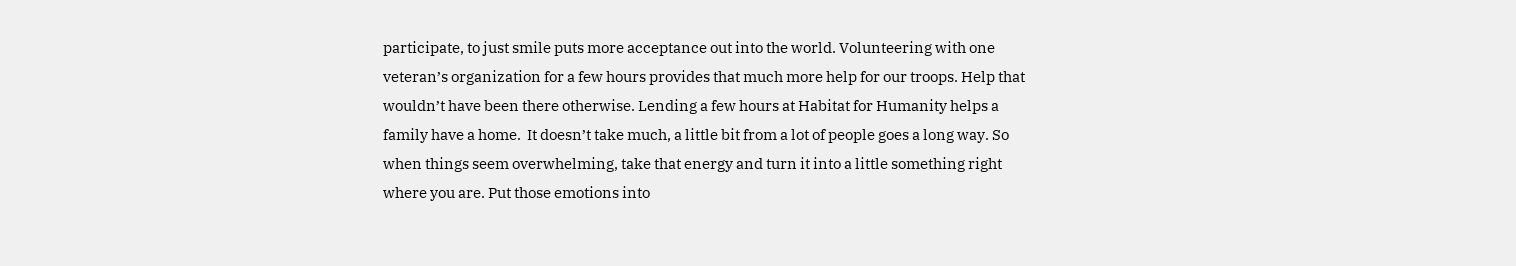participate, to just smile puts more acceptance out into the world. Volunteering with one veteran’s organization for a few hours provides that much more help for our troops. Help that wouldn’t have been there otherwise. Lending a few hours at Habitat for Humanity helps a family have a home.  It doesn’t take much, a little bit from a lot of people goes a long way. So when things seem overwhelming, take that energy and turn it into a little something right where you are. Put those emotions into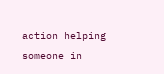action helping someone in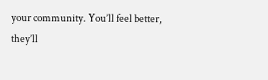your community. You’ll feel better, they’ll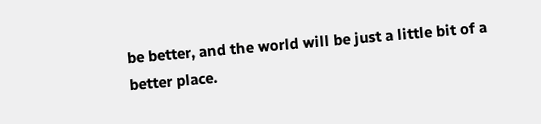be better, and the world will be just a little bit of a better place.